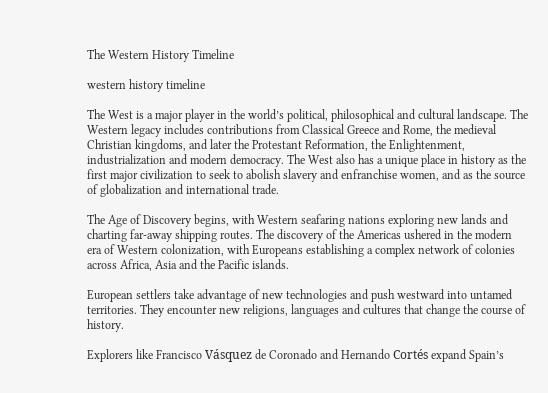The Western History Timeline

western history timeline

The West is a major player in the world’s political, philosophical and cultural landscape. The Western legacy includes contributions from Classical Greece and Rome, the medieval Christian kingdoms, and later the Protestant Reformation, the Enlightenment, industrialization and modern democracy. The West also has a unique place in history as the first major civilization to seek to abolish slavery and enfranchise women, and as the source of globalization and international trade.

The Age of Discovery begins, with Western seafaring nations exploring new lands and charting far-away shipping routes. The discovery of the Americas ushered in the modern era of Western colonization, with Europeans establishing a complex network of colonies across Africa, Asia and the Pacific islands.

European settlers take advantage of new technologies and push westward into untamed territories. They encounter new religions, languages and cultures that change the course of history.

Explorers like Francisco Vásquez de Coronado and Hernando Cortés expand Spain’s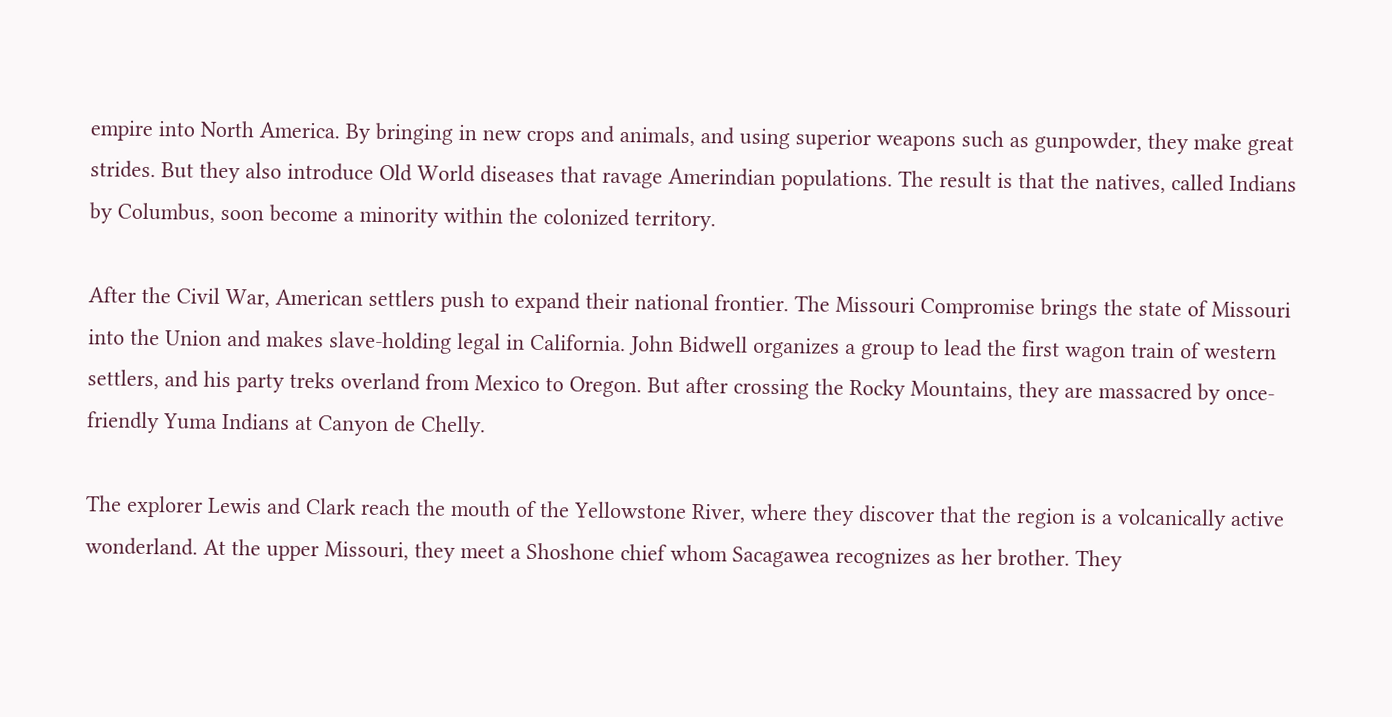empire into North America. By bringing in new crops and animals, and using superior weapons such as gunpowder, they make great strides. But they also introduce Old World diseases that ravage Amerindian populations. The result is that the natives, called Indians by Columbus, soon become a minority within the colonized territory.

After the Civil War, American settlers push to expand their national frontier. The Missouri Compromise brings the state of Missouri into the Union and makes slave-holding legal in California. John Bidwell organizes a group to lead the first wagon train of western settlers, and his party treks overland from Mexico to Oregon. But after crossing the Rocky Mountains, they are massacred by once-friendly Yuma Indians at Canyon de Chelly.

The explorer Lewis and Clark reach the mouth of the Yellowstone River, where they discover that the region is a volcanically active wonderland. At the upper Missouri, they meet a Shoshone chief whom Sacagawea recognizes as her brother. They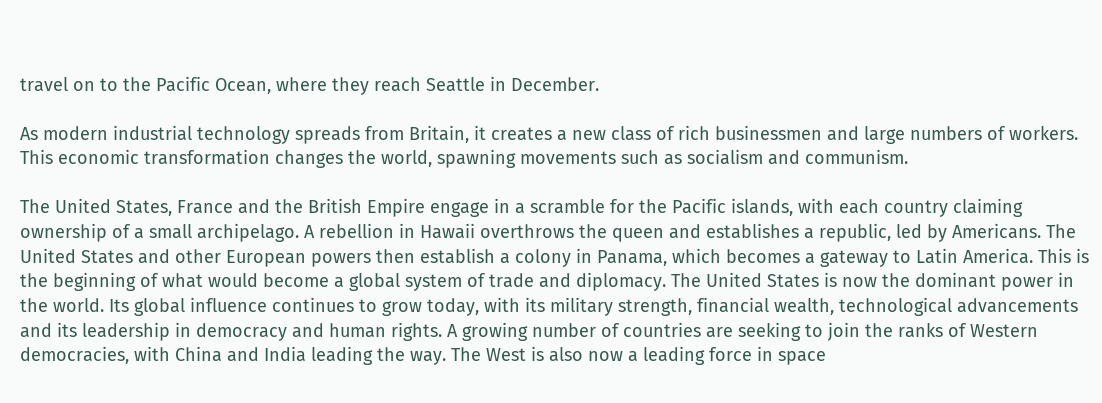travel on to the Pacific Ocean, where they reach Seattle in December.

As modern industrial technology spreads from Britain, it creates a new class of rich businessmen and large numbers of workers. This economic transformation changes the world, spawning movements such as socialism and communism.

The United States, France and the British Empire engage in a scramble for the Pacific islands, with each country claiming ownership of a small archipelago. A rebellion in Hawaii overthrows the queen and establishes a republic, led by Americans. The United States and other European powers then establish a colony in Panama, which becomes a gateway to Latin America. This is the beginning of what would become a global system of trade and diplomacy. The United States is now the dominant power in the world. Its global influence continues to grow today, with its military strength, financial wealth, technological advancements and its leadership in democracy and human rights. A growing number of countries are seeking to join the ranks of Western democracies, with China and India leading the way. The West is also now a leading force in space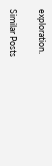exploration.

Similar Posts